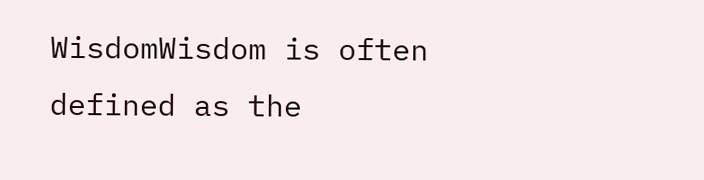WisdomWisdom is often defined as the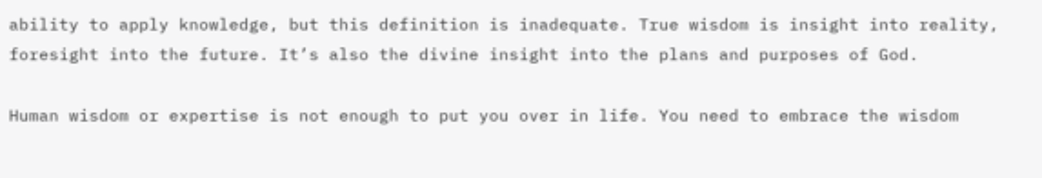ability to apply knowledge, but this definition is inadequate. True wisdom is insight into reality, foresight into the future. It’s also the divine insight into the plans and purposes of God.

Human wisdom or expertise is not enough to put you over in life. You need to embrace the wisdom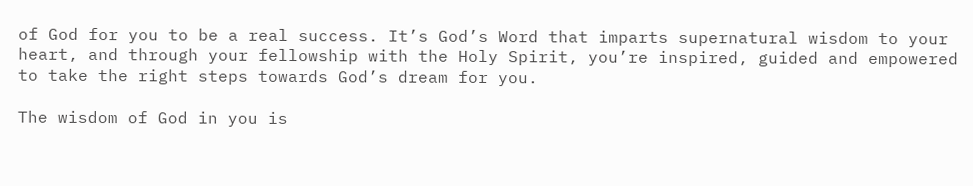of God for you to be a real success. It’s God’s Word that imparts supernatural wisdom to your heart, and through your fellowship with the Holy Spirit, you’re inspired, guided and empowered to take the right steps towards God’s dream for you.

The wisdom of God in you is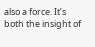also a force. It’s both the insight of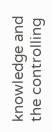knowledge and the controlling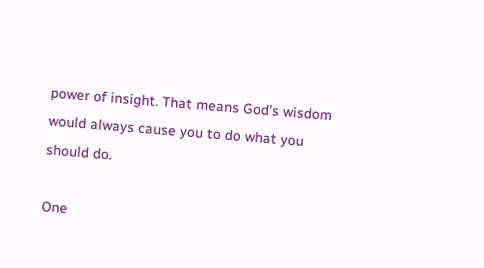power of insight. That means God’s wisdom would always cause you to do what you should do.

One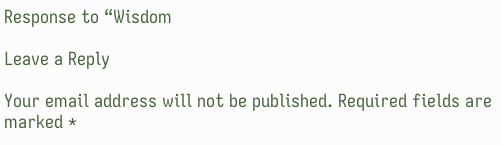Response to “Wisdom

Leave a Reply

Your email address will not be published. Required fields are marked *